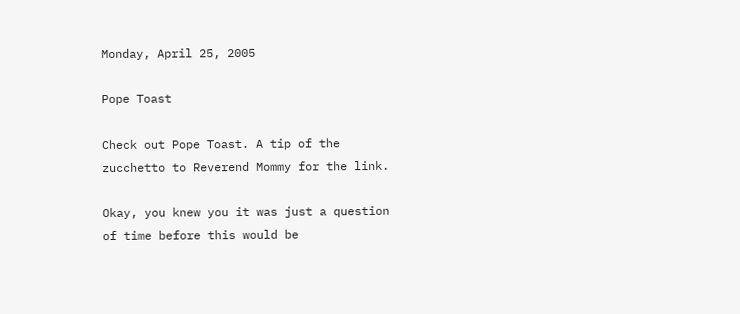Monday, April 25, 2005

Pope Toast

Check out Pope Toast. A tip of the zucchetto to Reverend Mommy for the link.

Okay, you knew you it was just a question of time before this would be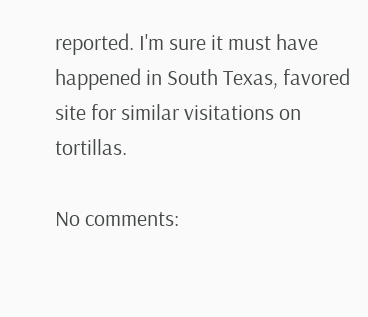reported. I'm sure it must have happened in South Texas, favored site for similar visitations on tortillas.

No comments: